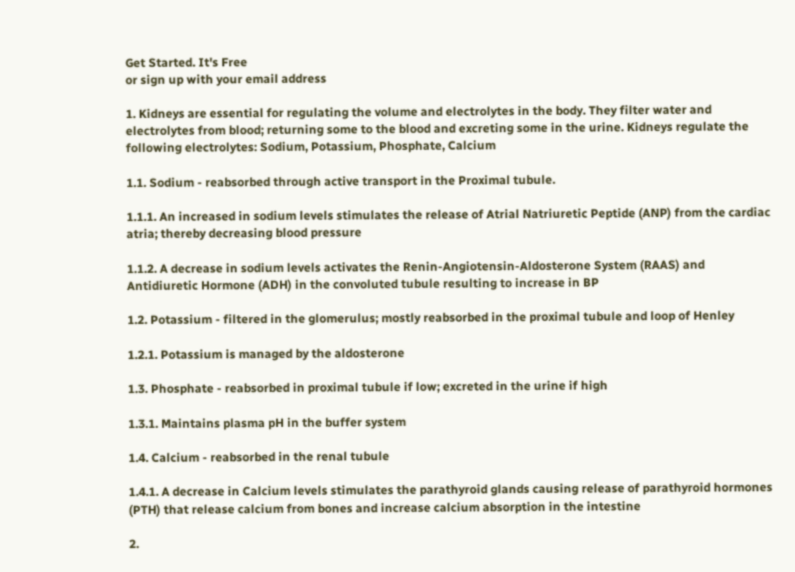Get Started. It's Free
or sign up with your email address

1. Kidneys are essential for regulating the volume and electrolytes in the body. They filter water and electrolytes from blood; returning some to the blood and excreting some in the urine. Kidneys regulate the following electrolytes: Sodium, Potassium, Phosphate, Calcium

1.1. Sodium - reabsorbed through active transport in the Proximal tubule.

1.1.1. An increased in sodium levels stimulates the release of Atrial Natriuretic Peptide (ANP) from the cardiac atria; thereby decreasing blood pressure

1.1.2. A decrease in sodium levels activates the Renin-Angiotensin-Aldosterone System (RAAS) and Antidiuretic Hormone (ADH) in the convoluted tubule resulting to increase in BP

1.2. Potassium - filtered in the glomerulus; mostly reabsorbed in the proximal tubule and loop of Henley

1.2.1. Potassium is managed by the aldosterone

1.3. Phosphate - reabsorbed in proximal tubule if low; excreted in the urine if high

1.3.1. Maintains plasma pH in the buffer system

1.4. Calcium - reabsorbed in the renal tubule

1.4.1. A decrease in Calcium levels stimulates the parathyroid glands causing release of parathyroid hormones (PTH) that release calcium from bones and increase calcium absorption in the intestine

2.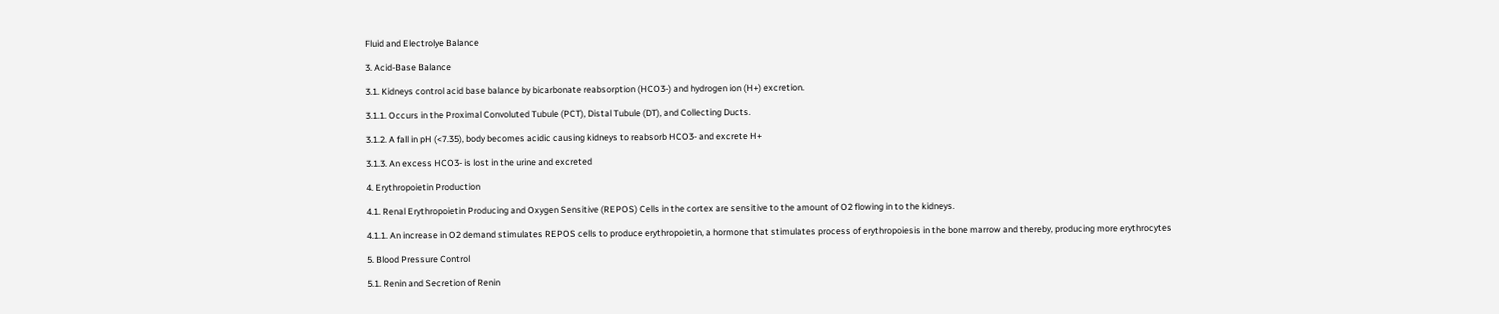Fluid and Electrolye Balance

3. Acid-Base Balance

3.1. Kidneys control acid base balance by bicarbonate reabsorption (HCO3-) and hydrogen ion (H+) excretion.

3.1.1. Occurs in the Proximal Convoluted Tubule (PCT), Distal Tubule (DT), and Collecting Ducts.

3.1.2. A fall in pH (<7.35), body becomes acidic causing kidneys to reabsorb HCO3- and excrete H+

3.1.3. An excess HCO3- is lost in the urine and excreted

4. Erythropoietin Production

4.1. Renal Erythropoietin Producing and Oxygen Sensitive (REPOS) Cells in the cortex are sensitive to the amount of O2 flowing in to the kidneys.

4.1.1. An increase in O2 demand stimulates REPOS cells to produce erythropoietin, a hormone that stimulates process of erythropoiesis in the bone marrow and thereby, producing more erythrocytes

5. Blood Pressure Control

5.1. Renin and Secretion of Renin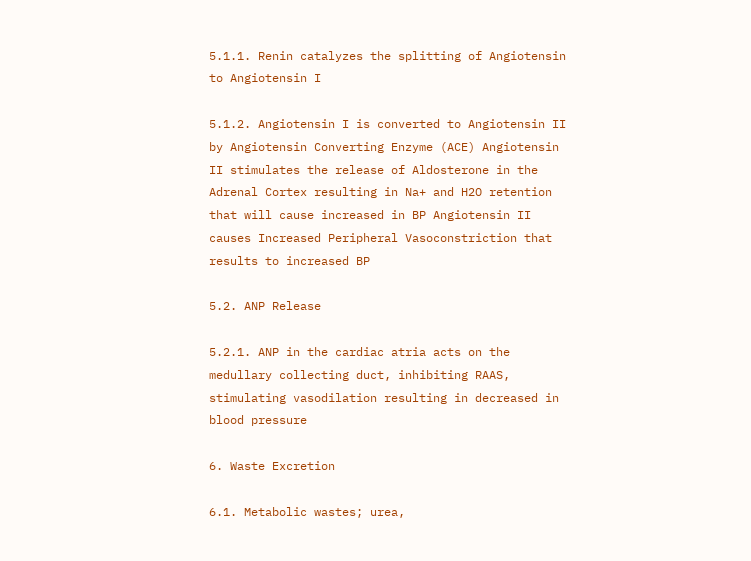5.1.1. Renin catalyzes the splitting of Angiotensin to Angiotensin I

5.1.2. Angiotensin I is converted to Angiotensin II by Angiotensin Converting Enzyme (ACE) Angiotensin II stimulates the release of Aldosterone in the Adrenal Cortex resulting in Na+ and H2O retention that will cause increased in BP Angiotensin II causes Increased Peripheral Vasoconstriction that results to increased BP

5.2. ANP Release

5.2.1. ANP in the cardiac atria acts on the medullary collecting duct, inhibiting RAAS, stimulating vasodilation resulting in decreased in blood pressure

6. Waste Excretion

6.1. Metabolic wastes; urea,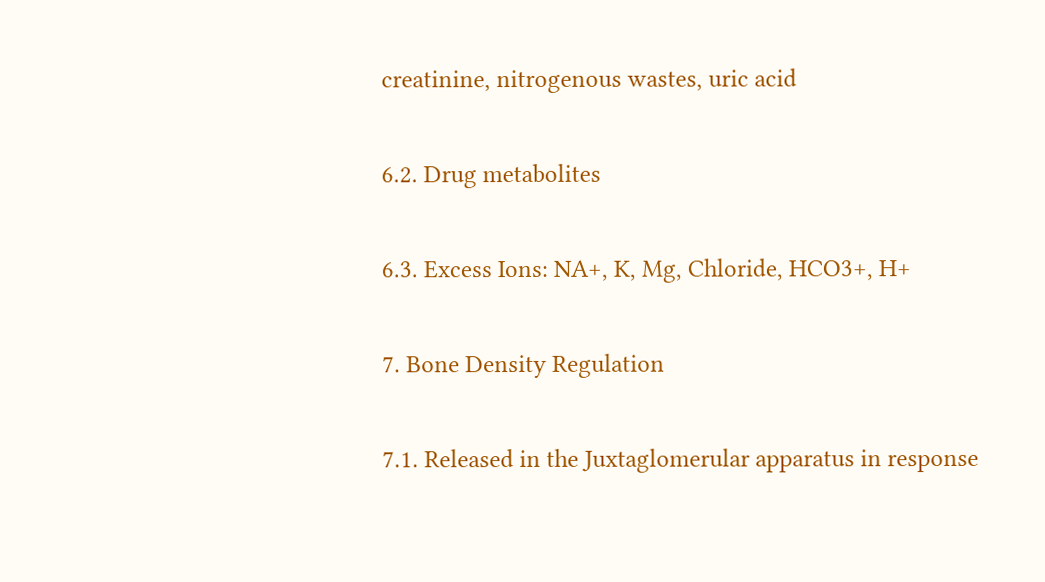creatinine, nitrogenous wastes, uric acid

6.2. Drug metabolites

6.3. Excess Ions: NA+, K, Mg, Chloride, HCO3+, H+

7. Bone Density Regulation

7.1. Released in the Juxtaglomerular apparatus in response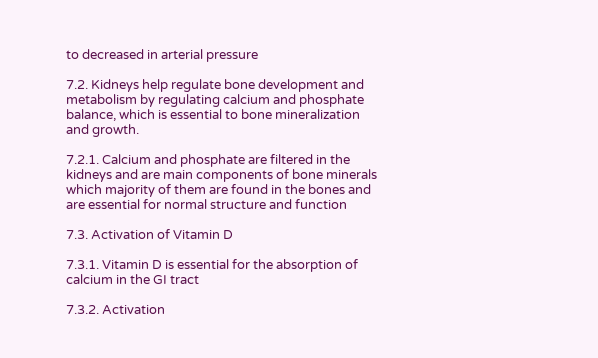to decreased in arterial pressure

7.2. Kidneys help regulate bone development and metabolism by regulating calcium and phosphate balance, which is essential to bone mineralization and growth.

7.2.1. Calcium and phosphate are filtered in the kidneys and are main components of bone minerals which majority of them are found in the bones and are essential for normal structure and function

7.3. Activation of Vitamin D

7.3.1. Vitamin D is essential for the absorption of calcium in the GI tract

7.3.2. Activation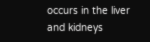occurs in the liver and kidneys